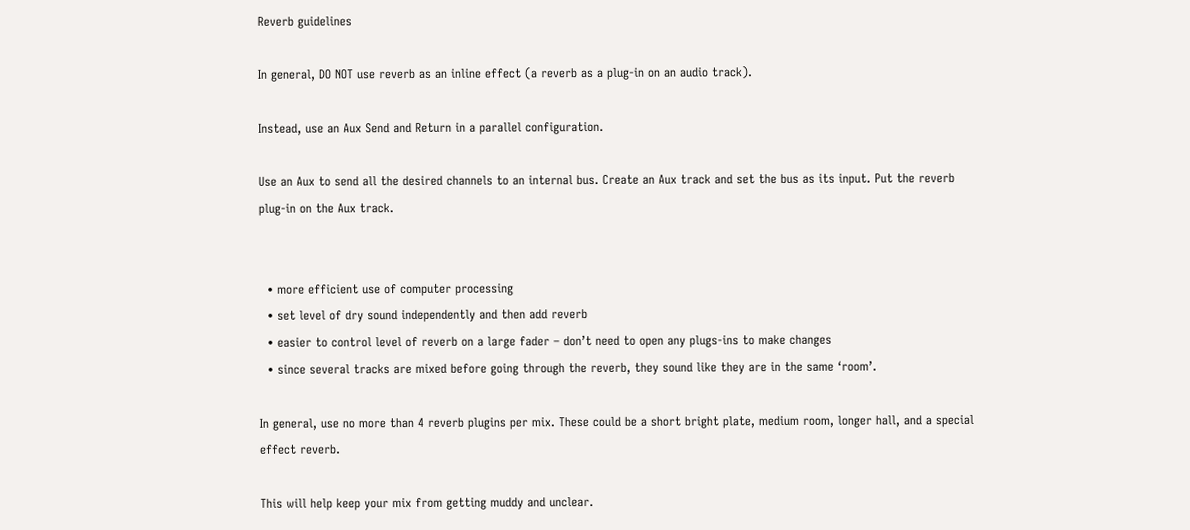Reverb guidelines

In general, DO NOT use reverb as an inline effect (a reverb as a plug-in on an audio track).

Instead, use an Aux Send and Return in a parallel configuration.

Use an Aux to send all the desired channels to an internal bus. Create an Aux track and set the bus as its input. Put the reverb plug-in on the Aux track.


  • more efficient use of computer processing
  • set level of dry sound independently and then add reverb
  • easier to control level of reverb on a large fader – don’t need to open any plugs-ins to make changes
  • since several tracks are mixed before going through the reverb, they sound like they are in the same ‘room’.

In general, use no more than 4 reverb plugins per mix. These could be a short bright plate, medium room, longer hall, and a special effect reverb.

This will help keep your mix from getting muddy and unclear.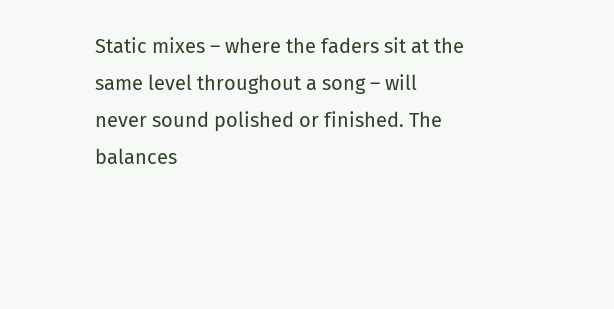Static mixes – where the faders sit at the same level throughout a song – will never sound polished or finished. The balances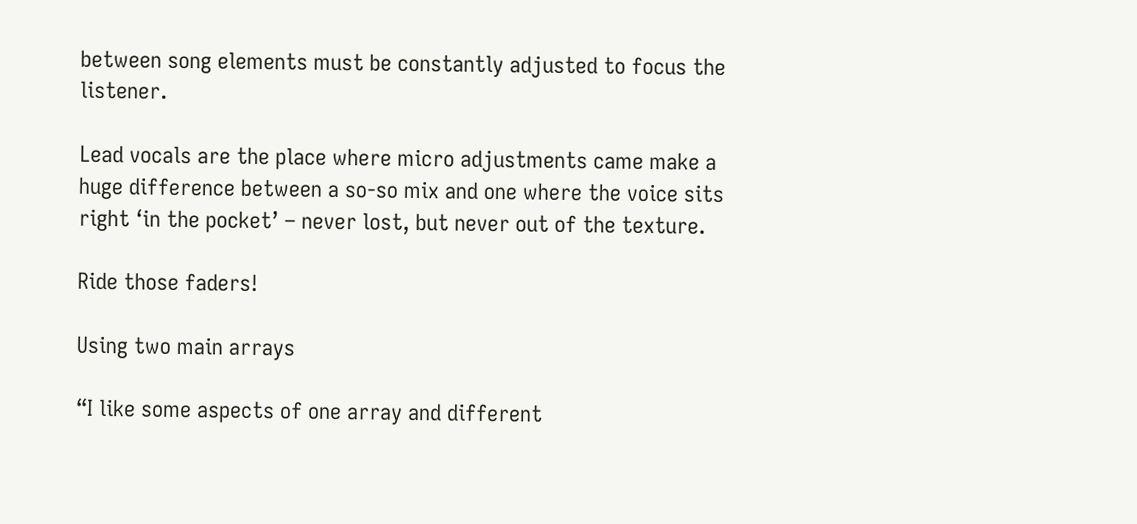between song elements must be constantly adjusted to focus the listener.

Lead vocals are the place where micro adjustments came make a huge difference between a so-so mix and one where the voice sits right ‘in the pocket’ – never lost, but never out of the texture.

Ride those faders!

Using two main arrays

“I like some aspects of one array and different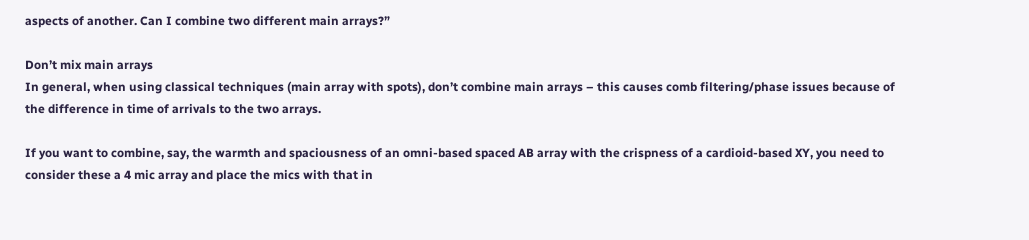aspects of another. Can I combine two different main arrays?”

Don’t mix main arrays
In general, when using classical techniques (main array with spots), don’t combine main arrays – this causes comb filtering/phase issues because of the difference in time of arrivals to the two arrays.

If you want to combine, say, the warmth and spaciousness of an omni-based spaced AB array with the crispness of a cardioid-based XY, you need to consider these a 4 mic array and place the mics with that in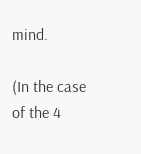mind.

(In the case of the 4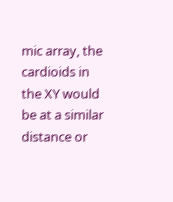mic array, the cardioids in the XY would be at a similar distance or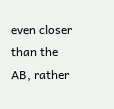even closer than the AB, rather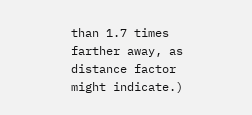than 1.7 times farther away, as distance factor might indicate.)